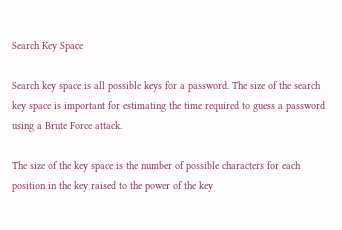Search Key Space

Search key space is all possible keys for a password. The size of the search key space is important for estimating the time required to guess a password using a Brute Force attack.

The size of the key space is the number of possible characters for each position in the key raised to the power of the key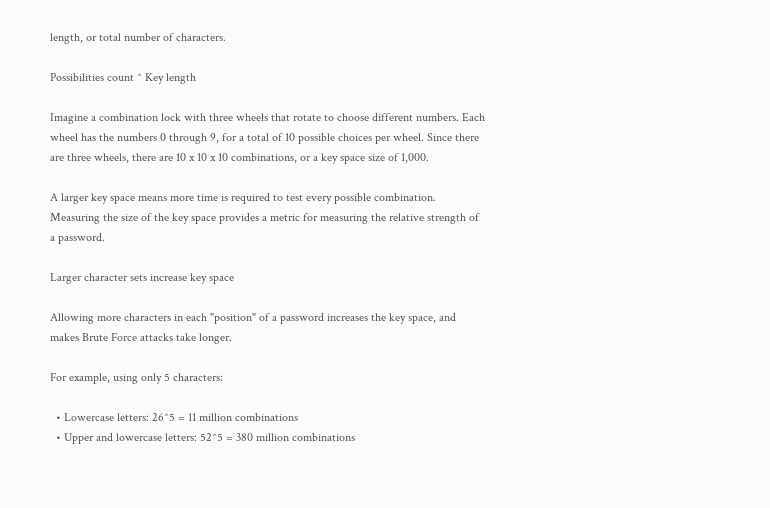length, or total number of characters.

Possibilities count ^ Key length

Imagine a combination lock with three wheels that rotate to choose different numbers. Each wheel has the numbers 0 through 9, for a total of 10 possible choices per wheel. Since there are three wheels, there are 10 x 10 x 10 combinations, or a key space size of 1,000.

A larger key space means more time is required to test every possible combination. Measuring the size of the key space provides a metric for measuring the relative strength of a password.

Larger character sets increase key space

Allowing more characters in each "position" of a password increases the key space, and makes Brute Force attacks take longer.

For example, using only 5 characters:

  • Lowercase letters: 26^5 = 11 million combinations
  • Upper and lowercase letters: 52^5 = 380 million combinations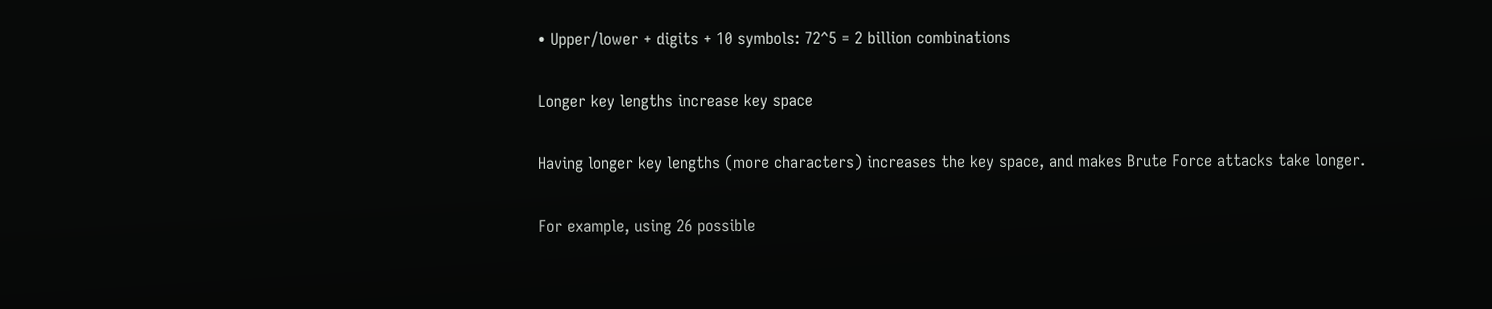• Upper/lower + digits + 10 symbols: 72^5 = 2 billion combinations

Longer key lengths increase key space

Having longer key lengths (more characters) increases the key space, and makes Brute Force attacks take longer.

For example, using 26 possible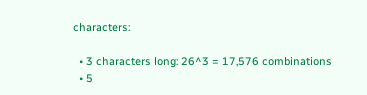characters:

  • 3 characters long: 26^3 = 17,576 combinations
  • 5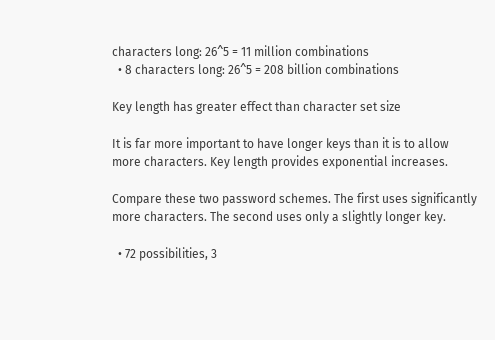characters long: 26^5 = 11 million combinations
  • 8 characters long: 26^5 = 208 billion combinations

Key length has greater effect than character set size

It is far more important to have longer keys than it is to allow more characters. Key length provides exponential increases.

Compare these two password schemes. The first uses significantly more characters. The second uses only a slightly longer key.

  • 72 possibilities, 3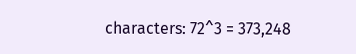characters: 72^3 = 373,248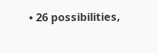• 26 possibilities,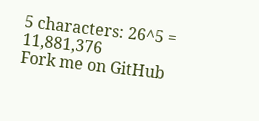5 characters: 26^5 = 11,881,376
Fork me on GitHub